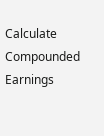Calculate Compounded Earnings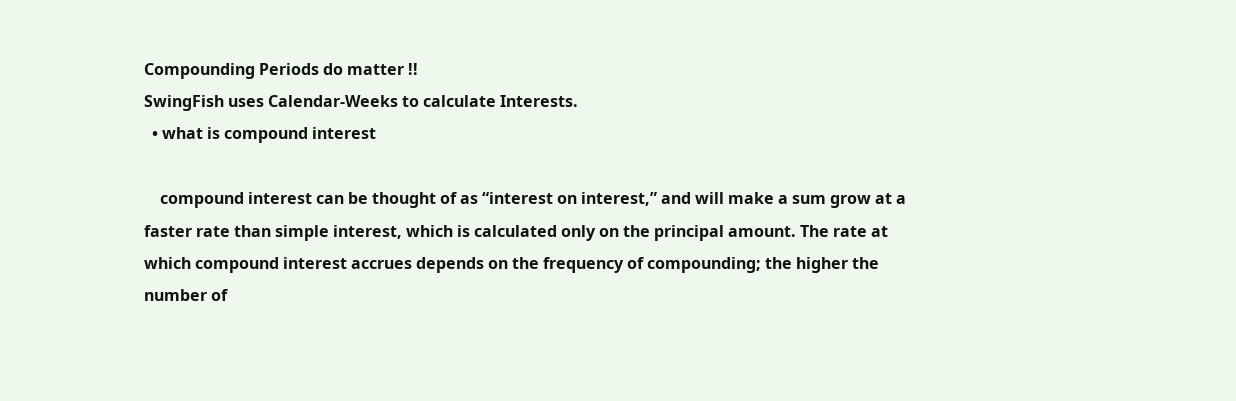Compounding Periods do matter !!
SwingFish uses Calendar-Weeks to calculate Interests.
  • what is compound interest

    compound interest can be thought of as “interest on interest,” and will make a sum grow at a faster rate than simple interest, which is calculated only on the principal amount. The rate at which compound interest accrues depends on the frequency of compounding; the higher the number of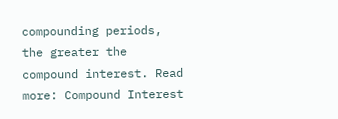compounding periods, the greater the compound interest. Read more: Compound Interest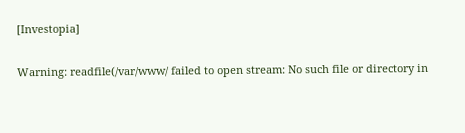[Investopia]

Warning: readfile(/var/www/ failed to open stream: No such file or directory in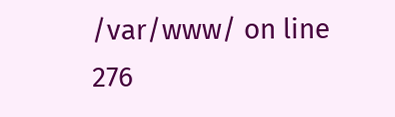/var/www/ on line 276